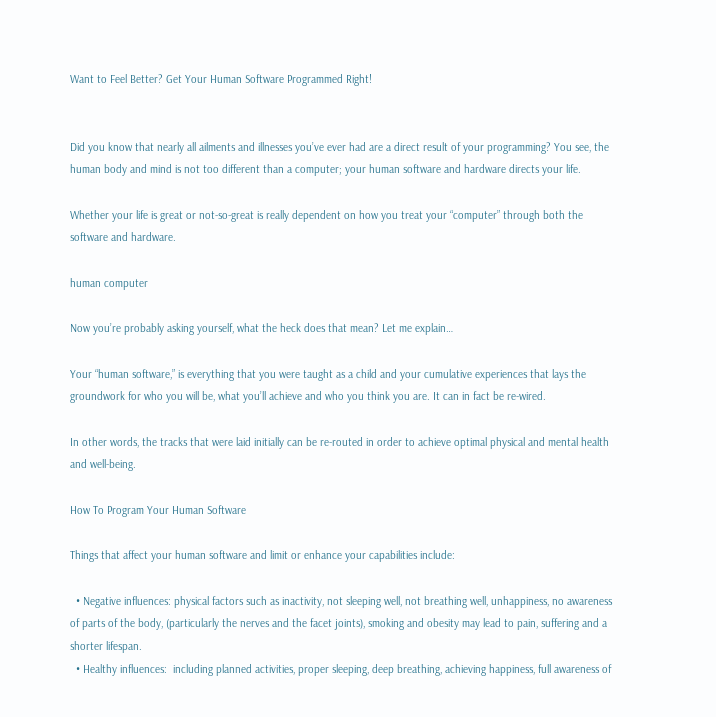Want to Feel Better? Get Your Human Software Programmed Right!


Did you know that nearly all ailments and illnesses you’ve ever had are a direct result of your programming? You see, the human body and mind is not too different than a computer; your human software and hardware directs your life.

Whether your life is great or not-so-great is really dependent on how you treat your “computer” through both the software and hardware.

human computer

Now you’re probably asking yourself, what the heck does that mean? Let me explain…

Your “human software,” is everything that you were taught as a child and your cumulative experiences that lays the groundwork for who you will be, what you’ll achieve and who you think you are. It can in fact be re-wired.

In other words, the tracks that were laid initially can be re-routed in order to achieve optimal physical and mental health and well-being.

How To Program Your Human Software

Things that affect your human software and limit or enhance your capabilities include:

  • Negative influences: physical factors such as inactivity, not sleeping well, not breathing well, unhappiness, no awareness of parts of the body, (particularly the nerves and the facet joints), smoking and obesity may lead to pain, suffering and a shorter lifespan.
  • Healthy influences:  including planned activities, proper sleeping, deep breathing, achieving happiness, full awareness of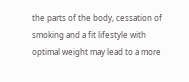the parts of the body, cessation of smoking and a fit lifestyle with optimal weight may lead to a more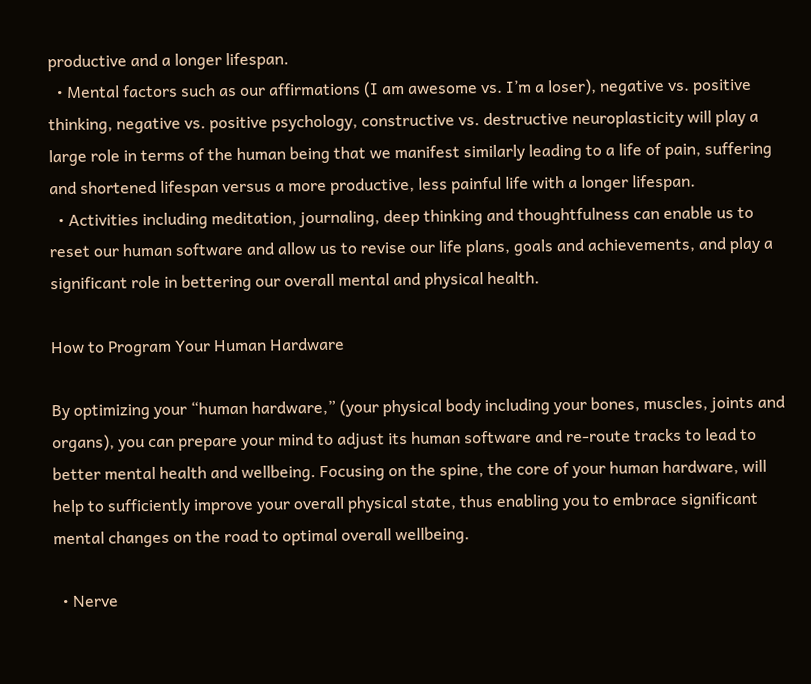productive and a longer lifespan.
  • Mental factors such as our affirmations (I am awesome vs. I’m a loser), negative vs. positive thinking, negative vs. positive psychology, constructive vs. destructive neuroplasticity will play a large role in terms of the human being that we manifest similarly leading to a life of pain, suffering and shortened lifespan versus a more productive, less painful life with a longer lifespan.
  • Activities including meditation, journaling, deep thinking and thoughtfulness can enable us to reset our human software and allow us to revise our life plans, goals and achievements, and play a significant role in bettering our overall mental and physical health.

How to Program Your Human Hardware

By optimizing your “human hardware,” (your physical body including your bones, muscles, joints and organs), you can prepare your mind to adjust its human software and re-route tracks to lead to better mental health and wellbeing. Focusing on the spine, the core of your human hardware, will help to sufficiently improve your overall physical state, thus enabling you to embrace significant mental changes on the road to optimal overall wellbeing.

  • Nerve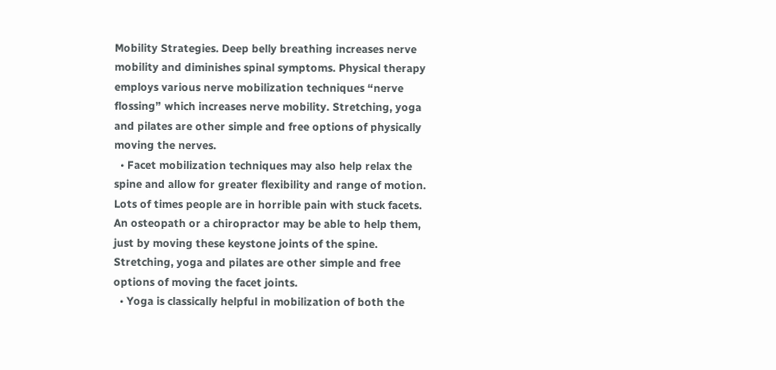Mobility Strategies. Deep belly breathing increases nerve mobility and diminishes spinal symptoms. Physical therapy employs various nerve mobilization techniques “nerve flossing” which increases nerve mobility. Stretching, yoga and pilates are other simple and free options of physically moving the nerves.
  • Facet mobilization techniques may also help relax the spine and allow for greater flexibility and range of motion. Lots of times people are in horrible pain with stuck facets. An osteopath or a chiropractor may be able to help them, just by moving these keystone joints of the spine. Stretching, yoga and pilates are other simple and free options of moving the facet joints.
  • Yoga is classically helpful in mobilization of both the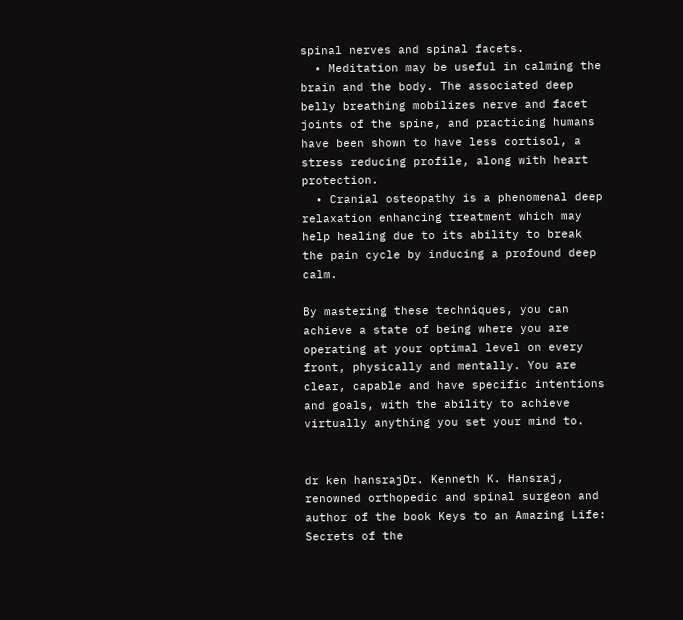spinal nerves and spinal facets.
  • Meditation may be useful in calming the brain and the body. The associated deep belly breathing mobilizes nerve and facet joints of the spine, and practicing humans have been shown to have less cortisol, a stress reducing profile, along with heart protection.
  • Cranial osteopathy is a phenomenal deep relaxation enhancing treatment which may help healing due to its ability to break the pain cycle by inducing a profound deep calm.

By mastering these techniques, you can achieve a state of being where you are operating at your optimal level on every front, physically and mentally. You are clear, capable and have specific intentions and goals, with the ability to achieve virtually anything you set your mind to.


dr ken hansrajDr. Kenneth K. Hansraj, renowned orthopedic and spinal surgeon and author of the book Keys to an Amazing Life: Secrets of the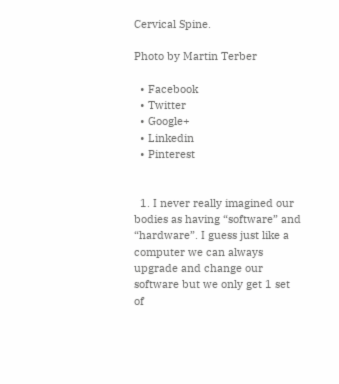Cervical Spine.

Photo by Martin Terber

  • Facebook
  • Twitter
  • Google+
  • Linkedin
  • Pinterest


  1. I never really imagined our bodies as having “software” and “hardware”. I guess just like a computer we can always upgrade and change our software but we only get 1 set of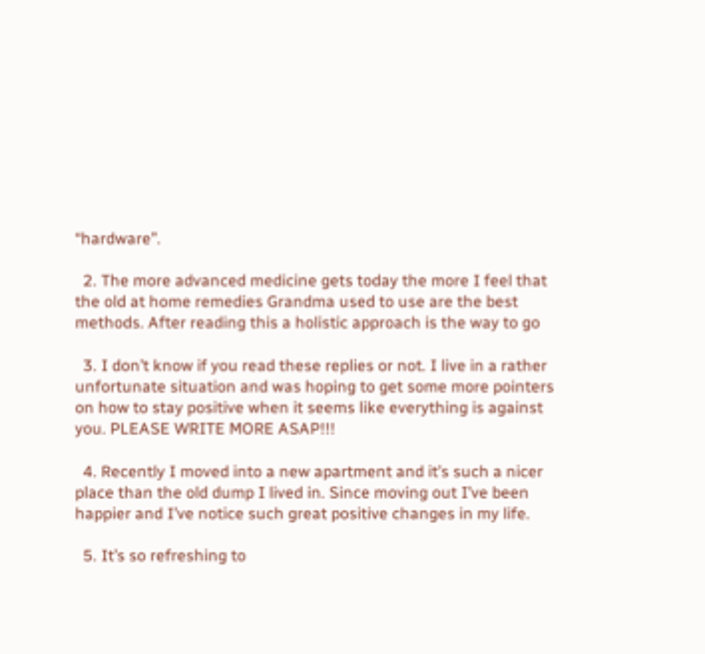“hardware”.

  2. The more advanced medicine gets today the more I feel that the old at home remedies Grandma used to use are the best methods. After reading this a holistic approach is the way to go

  3. I don’t know if you read these replies or not. I live in a rather unfortunate situation and was hoping to get some more pointers on how to stay positive when it seems like everything is against you. PLEASE WRITE MORE ASAP!!!

  4. Recently I moved into a new apartment and it’s such a nicer place than the old dump I lived in. Since moving out I’ve been happier and I’ve notice such great positive changes in my life.

  5. It’s so refreshing to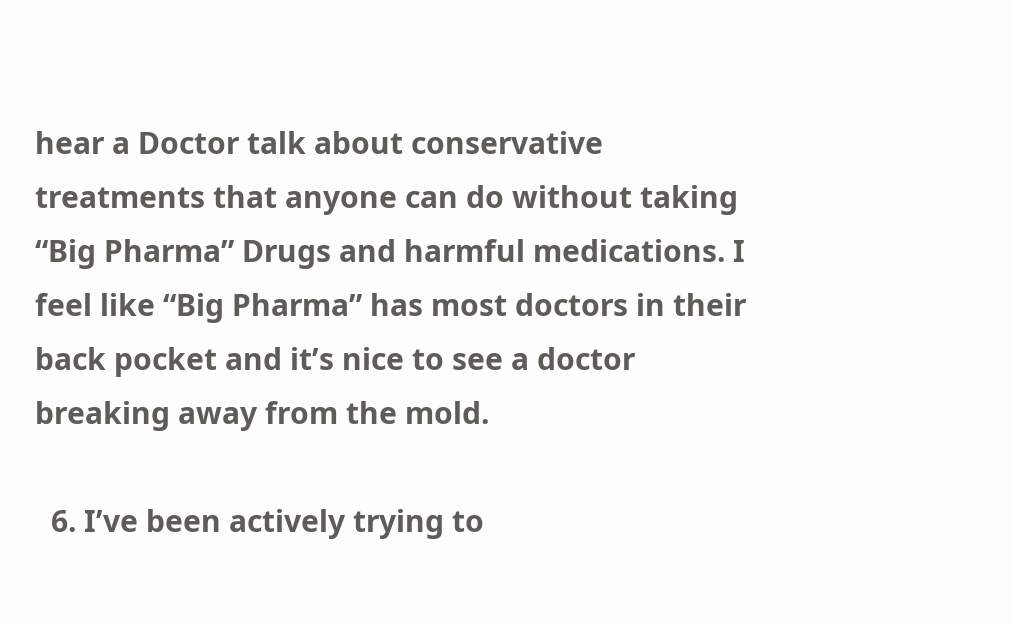hear a Doctor talk about conservative treatments that anyone can do without taking “Big Pharma” Drugs and harmful medications. I feel like “Big Pharma” has most doctors in their back pocket and it’s nice to see a doctor breaking away from the mold.

  6. I’ve been actively trying to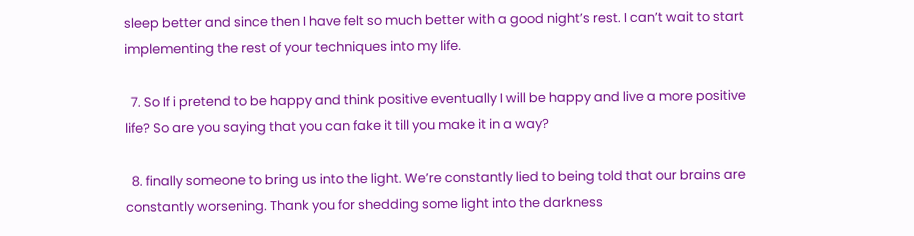sleep better and since then I have felt so much better with a good night’s rest. I can’t wait to start implementing the rest of your techniques into my life.

  7. So If i pretend to be happy and think positive eventually I will be happy and live a more positive life? So are you saying that you can fake it till you make it in a way?

  8. finally someone to bring us into the light. We’re constantly lied to being told that our brains are constantly worsening. Thank you for shedding some light into the darkness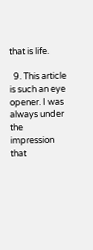that is life.

  9. This article is such an eye opener. I was always under the impression that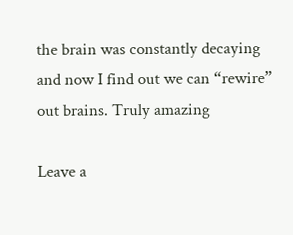the brain was constantly decaying and now I find out we can “rewire” out brains. Truly amazing

Leave a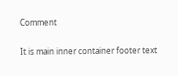Comment

It is main inner container footer text